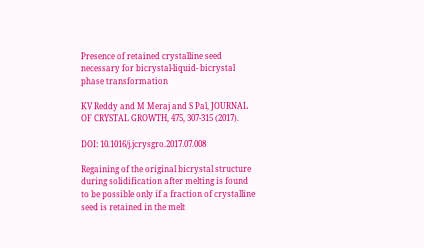Presence of retained crystalline seed necessary for bicrystal-liquid- bicrystal phase transformation

KV Reddy and M Meraj and S Pal, JOURNAL OF CRYSTAL GROWTH, 475, 307-315 (2017).

DOI: 10.1016/j.jcrysgro.2017.07.008

Regaining of the original bicrystal structure during solidification after melting is found to be possible only if a fraction of crystalline seed is retained in the melt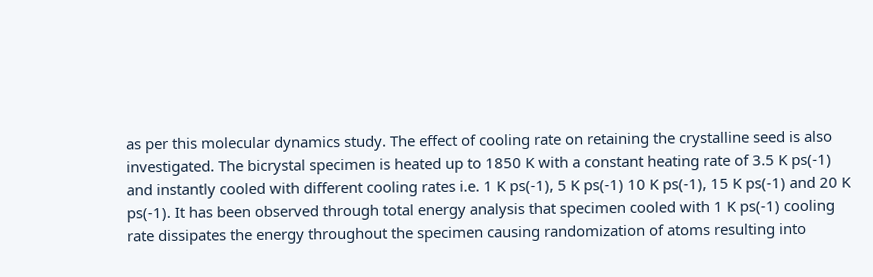as per this molecular dynamics study. The effect of cooling rate on retaining the crystalline seed is also investigated. The bicrystal specimen is heated up to 1850 K with a constant heating rate of 3.5 K ps(-1) and instantly cooled with different cooling rates i.e. 1 K ps(-1), 5 K ps(-1) 10 K ps(-1), 15 K ps(-1) and 20 K ps(-1). It has been observed through total energy analysis that specimen cooled with 1 K ps(-1) cooling rate dissipates the energy throughout the specimen causing randomization of atoms resulting into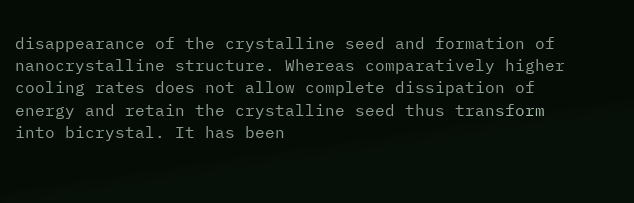disappearance of the crystalline seed and formation of nanocrystalline structure. Whereas comparatively higher cooling rates does not allow complete dissipation of energy and retain the crystalline seed thus transform into bicrystal. It has been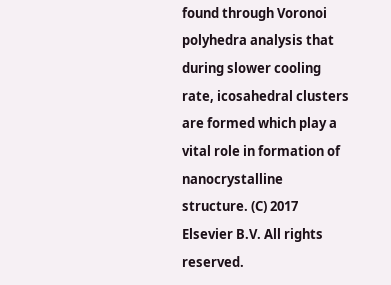found through Voronoi polyhedra analysis that during slower cooling rate, icosahedral clusters are formed which play a vital role in formation of nanocrystalline structure. (C) 2017 Elsevier B.V. All rights reserved.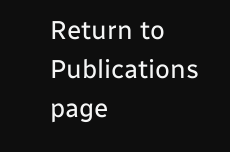Return to Publications page